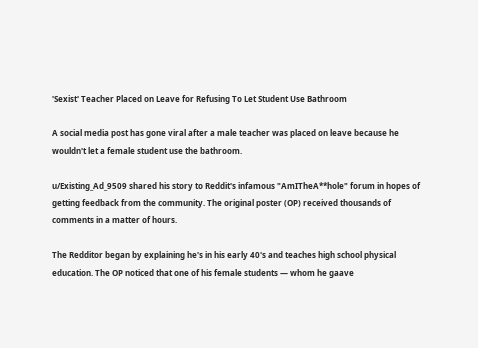'Sexist' Teacher Placed on Leave for Refusing To Let Student Use Bathroom

A social media post has gone viral after a male teacher was placed on leave because he wouldn't let a female student use the bathroom.

u/Existing_Ad_9509 shared his story to Reddit's infamous "AmITheA**hole" forum in hopes of getting feedback from the community. The original poster (OP) received thousands of comments in a matter of hours.

The Redditor began by explaining he's in his early 40's and teaches high school physical education. The OP noticed that one of his female students — whom he gaave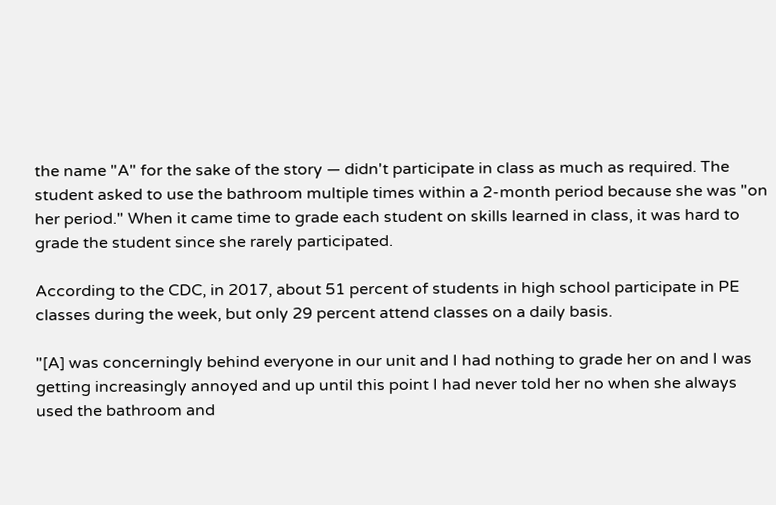the name "A" for the sake of the story — didn't participate in class as much as required. The student asked to use the bathroom multiple times within a 2-month period because she was "on her period." When it came time to grade each student on skills learned in class, it was hard to grade the student since she rarely participated.

According to the CDC, in 2017, about 51 percent of students in high school participate in PE classes during the week, but only 29 percent attend classes on a daily basis.

"[A] was concerningly behind everyone in our unit and I had nothing to grade her on and I was getting increasingly annoyed and up until this point I had never told her no when she always used the bathroom and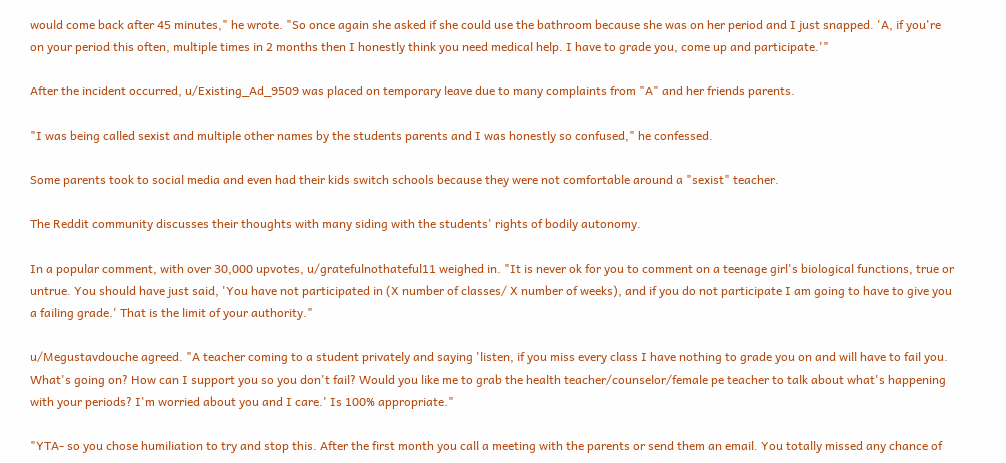would come back after 45 minutes," he wrote. "So once again she asked if she could use the bathroom because she was on her period and I just snapped. 'A, if you're on your period this often, multiple times in 2 months then I honestly think you need medical help. I have to grade you, come up and participate.'"

After the incident occurred, u/Existing_Ad_9509 was placed on temporary leave due to many complaints from "A" and her friends parents.

"I was being called sexist and multiple other names by the students parents and I was honestly so confused," he confessed.

Some parents took to social media and even had their kids switch schools because they were not comfortable around a "sexist" teacher.

The Reddit community discusses their thoughts with many siding with the students' rights of bodily autonomy.

In a popular comment, with over 30,000 upvotes, u/gratefulnothateful11 weighed in. "It is never ok for you to comment on a teenage girl's biological functions, true or untrue. You should have just said, 'You have not participated in (X number of classes/ X number of weeks), and if you do not participate I am going to have to give you a failing grade.' That is the limit of your authority."

u/Megustavdouche agreed. "A teacher coming to a student privately and saying 'listen, if you miss every class I have nothing to grade you on and will have to fail you. What's going on? How can I support you so you don't fail? Would you like me to grab the health teacher/counselor/female pe teacher to talk about what's happening with your periods? I'm worried about you and I care.' Is 100% appropriate."

"YTA- so you chose humiliation to try and stop this. After the first month you call a meeting with the parents or send them an email. You totally missed any chance of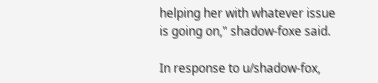helping her with whatever issue is going on," shadow-foxe said.

In response to u/shadow-fox,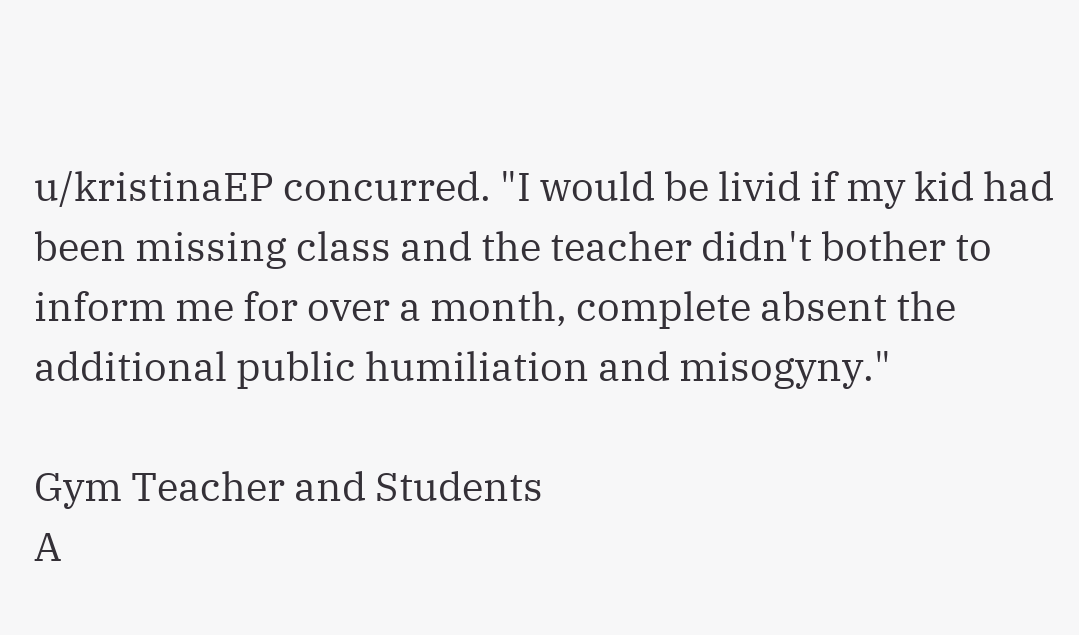u/kristinaEP concurred. "I would be livid if my kid had been missing class and the teacher didn't bother to inform me for over a month, complete absent the additional public humiliation and misogyny."

Gym Teacher and Students
A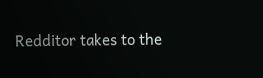Redditor takes to the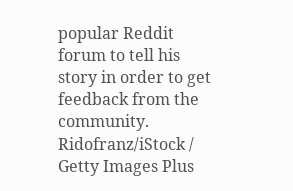popular Reddit forum to tell his story in order to get feedback from the community. Ridofranz/iStock / Getty Images Plus